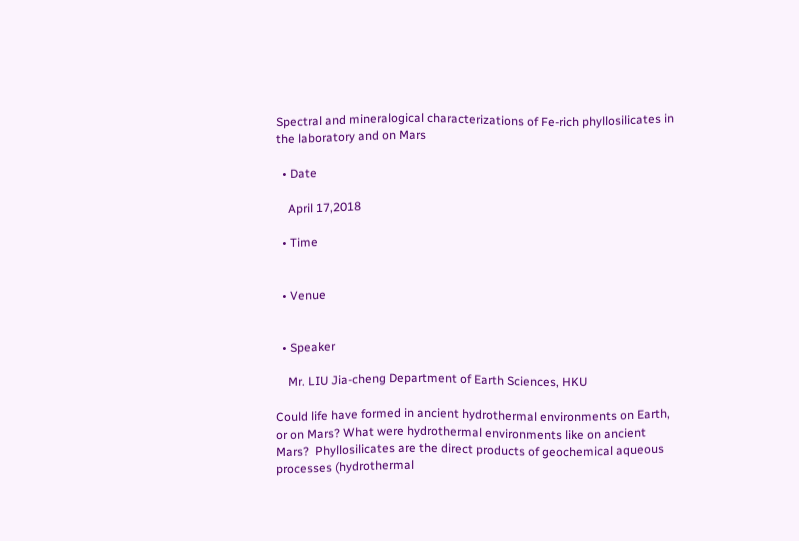Spectral and mineralogical characterizations of Fe-rich phyllosilicates in the laboratory and on Mars

  • Date

    April 17,2018

  • Time


  • Venue


  • Speaker

    Mr. LIU Jia-cheng Department of Earth Sciences, HKU

Could life have formed in ancient hydrothermal environments on Earth, or on Mars? What were hydrothermal environments like on ancient Mars?  Phyllosilicates are the direct products of geochemical aqueous processes (hydrothermal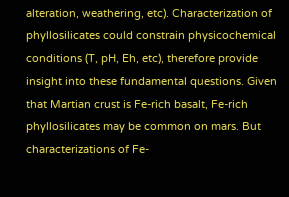alteration, weathering, etc). Characterization of phyllosilicates could constrain physicochemical conditions (T, pH, Eh, etc), therefore provide insight into these fundamental questions. Given that Martian crust is Fe-rich basalt, Fe-rich phyllosilicates may be common on mars. But characterizations of Fe-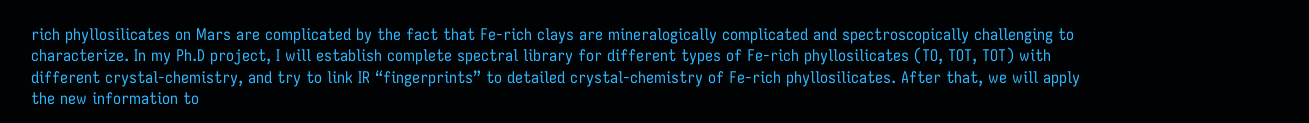rich phyllosilicates on Mars are complicated by the fact that Fe-rich clays are mineralogically complicated and spectroscopically challenging to characterize. In my Ph.D project, I will establish complete spectral library for different types of Fe-rich phyllosilicates (TO, TOT, TOT) with different crystal-chemistry, and try to link IR “fingerprints” to detailed crystal-chemistry of Fe-rich phyllosilicates. After that, we will apply the new information to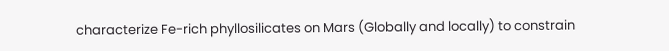characterize Fe-rich phyllosilicates on Mars (Globally and locally) to constrain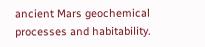ancient Mars geochemical processes and habitability.